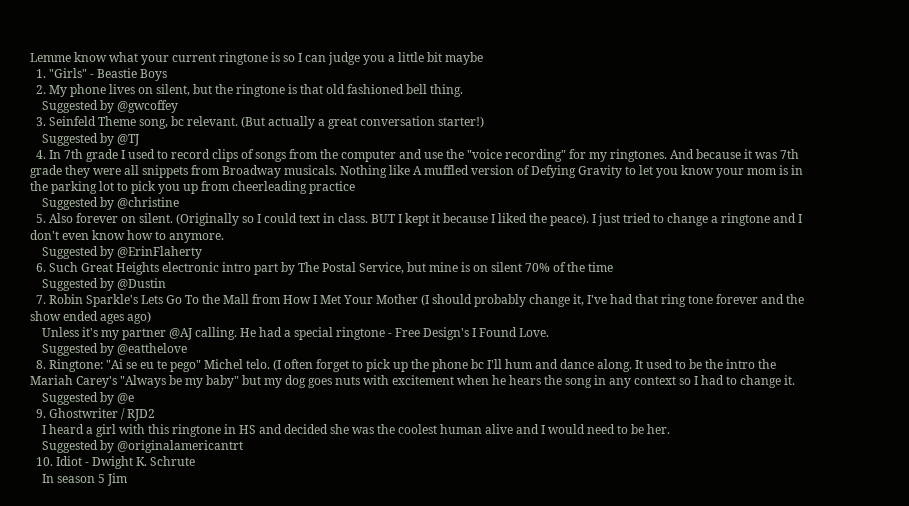Lemme know what your current ringtone is so I can judge you a little bit maybe
  1. "Girls" - Beastie Boys
  2. My phone lives on silent, but the ringtone is that old fashioned bell thing.
    Suggested by @gwcoffey
  3. Seinfeld Theme song, bc relevant. (But actually a great conversation starter!)
    Suggested by @TJ
  4. In 7th grade I used to record clips of songs from the computer and use the "voice recording" for my ringtones. And because it was 7th grade they were all snippets from Broadway musicals. Nothing like A muffled version of Defying Gravity to let you know your mom is in the parking lot to pick you up from cheerleading practice
    Suggested by @christine
  5. Also forever on silent. (Originally so I could text in class. BUT I kept it because I liked the peace). I just tried to change a ringtone and I don't even know how to anymore.
    Suggested by @ErinFlaherty
  6. Such Great Heights electronic intro part by The Postal Service, but mine is on silent 70% of the time
    Suggested by @Dustin
  7. Robin Sparkle's Lets Go To the Mall from How I Met Your Mother (I should probably change it, I've had that ring tone forever and the show ended ages ago)
    Unless it's my partner @AJ calling. He had a special ringtone - Free Design's I Found Love.
    Suggested by @eatthelove
  8. Ringtone: "Ai se eu te pego" Michel telo. (I often forget to pick up the phone bc I'll hum and dance along. It used to be the intro the Mariah Carey's "Always be my baby" but my dog goes nuts with excitement when he hears the song in any context so I had to change it.
    Suggested by @e
  9. Ghostwriter / RJD2
    I heard a girl with this ringtone in HS and decided she was the coolest human alive and I would need to be her.
    Suggested by @originalamericantrt
  10. Idiot - Dwight K. Schrute
    In season 5 Jim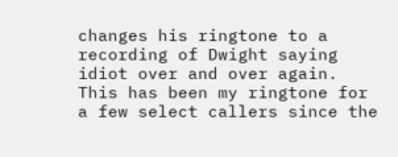changes his ringtone to a recording of Dwight saying idiot over and over again. This has been my ringtone for a few select callers since the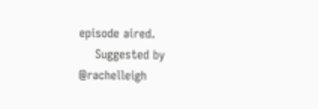episode aired.
    Suggested by @rachelleigh